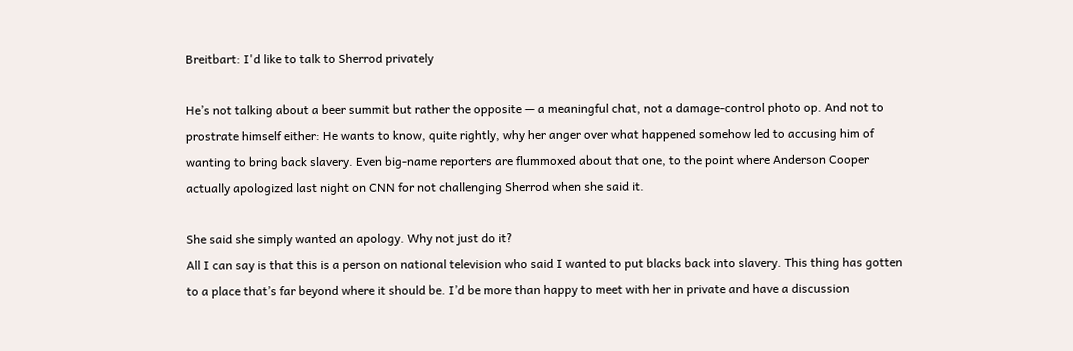Breitbart: I'd like to talk to Sherrod privately

He’s not talking about a beer summit but rather the opposite — a meaningful chat, not a damage-control photo op. And not to prostrate himself either: He wants to know, quite rightly, why her anger over what happened somehow led to accusing him of wanting to bring back slavery. Even big-name reporters are flummoxed about that one, to the point where Anderson Cooper actually apologized last night on CNN for not challenging Sherrod when she said it.

She said she simply wanted an apology. Why not just do it?
All I can say is that this is a person on national television who said I wanted to put blacks back into slavery. This thing has gotten to a place that’s far beyond where it should be. I’d be more than happy to meet with her in private and have a discussion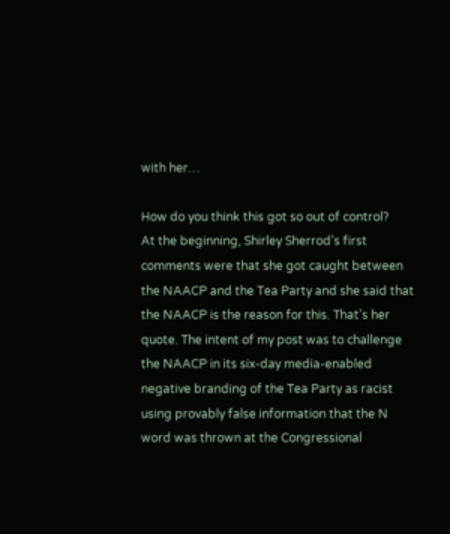with her…

How do you think this got so out of control?
At the beginning, Shirley Sherrod’s first comments were that she got caught between the NAACP and the Tea Party and she said that the NAACP is the reason for this. That’s her quote. The intent of my post was to challenge the NAACP in its six-day media-enabled negative branding of the Tea Party as racist using provably false information that the N word was thrown at the Congressional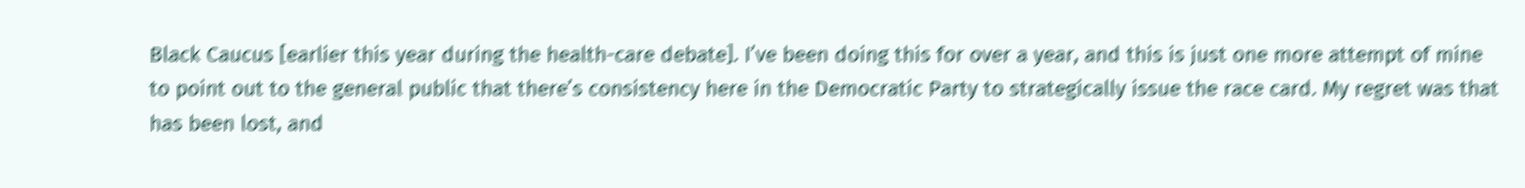Black Caucus [earlier this year during the health-care debate]. I’ve been doing this for over a year, and this is just one more attempt of mine to point out to the general public that there’s consistency here in the Democratic Party to strategically issue the race card. My regret was that has been lost, and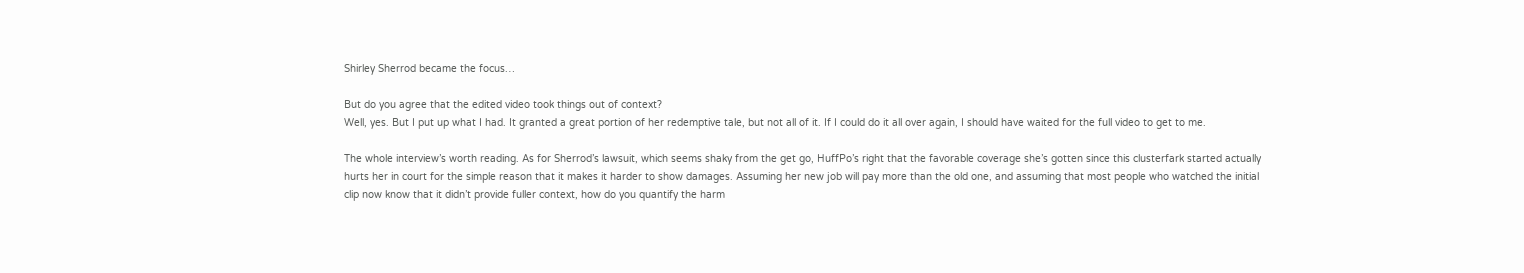Shirley Sherrod became the focus…

But do you agree that the edited video took things out of context?
Well, yes. But I put up what I had. It granted a great portion of her redemptive tale, but not all of it. If I could do it all over again, I should have waited for the full video to get to me.

The whole interview’s worth reading. As for Sherrod’s lawsuit, which seems shaky from the get go, HuffPo’s right that the favorable coverage she’s gotten since this clusterfark started actually hurts her in court for the simple reason that it makes it harder to show damages. Assuming her new job will pay more than the old one, and assuming that most people who watched the initial clip now know that it didn’t provide fuller context, how do you quantify the harm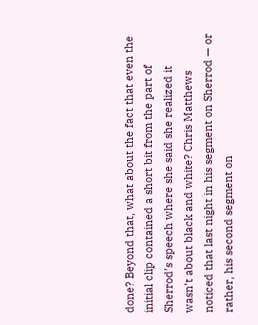done? Beyond that, what about the fact that even the initial clip contained a short bit from the part of Sherrod’s speech where she said she realized it wasn’t about black and white? Chris Matthews noticed that last night in his segment on Sherrod — or rather, his second segment on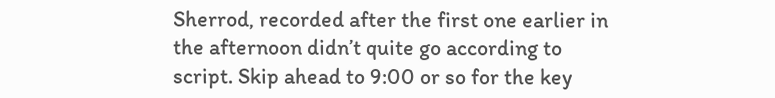Sherrod, recorded after the first one earlier in the afternoon didn’t quite go according to script. Skip ahead to 9:00 or so for the key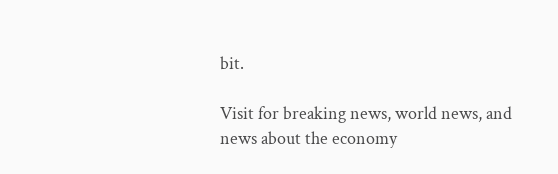bit.

Visit for breaking news, world news, and news about the economy